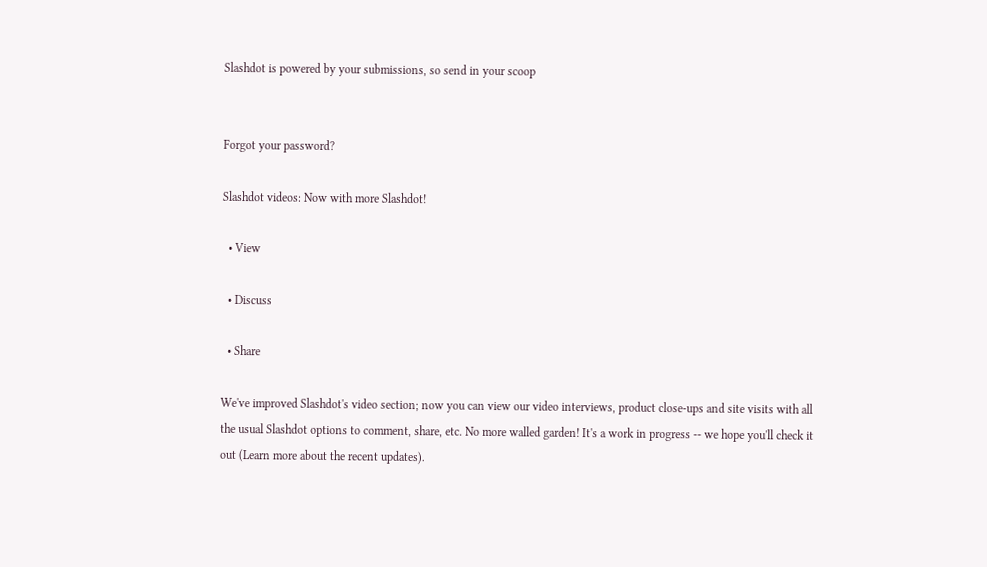Slashdot is powered by your submissions, so send in your scoop


Forgot your password?

Slashdot videos: Now with more Slashdot!

  • View

  • Discuss

  • Share

We've improved Slashdot's video section; now you can view our video interviews, product close-ups and site visits with all the usual Slashdot options to comment, share, etc. No more walled garden! It's a work in progress -- we hope you'll check it out (Learn more about the recent updates).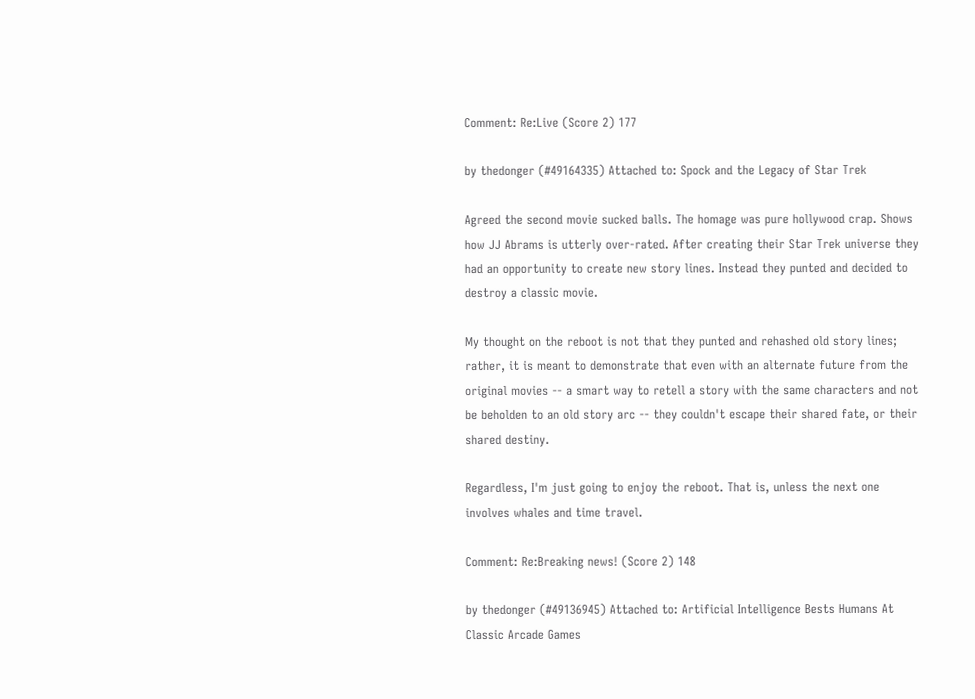Comment: Re:Live (Score 2) 177

by thedonger (#49164335) Attached to: Spock and the Legacy of Star Trek

Agreed the second movie sucked balls. The homage was pure hollywood crap. Shows how JJ Abrams is utterly over-rated. After creating their Star Trek universe they had an opportunity to create new story lines. Instead they punted and decided to destroy a classic movie.

My thought on the reboot is not that they punted and rehashed old story lines; rather, it is meant to demonstrate that even with an alternate future from the original movies -- a smart way to retell a story with the same characters and not be beholden to an old story arc -- they couldn't escape their shared fate, or their shared destiny.

Regardless, I'm just going to enjoy the reboot. That is, unless the next one involves whales and time travel.

Comment: Re:Breaking news! (Score 2) 148

by thedonger (#49136945) Attached to: Artificial Intelligence Bests Humans At Classic Arcade Games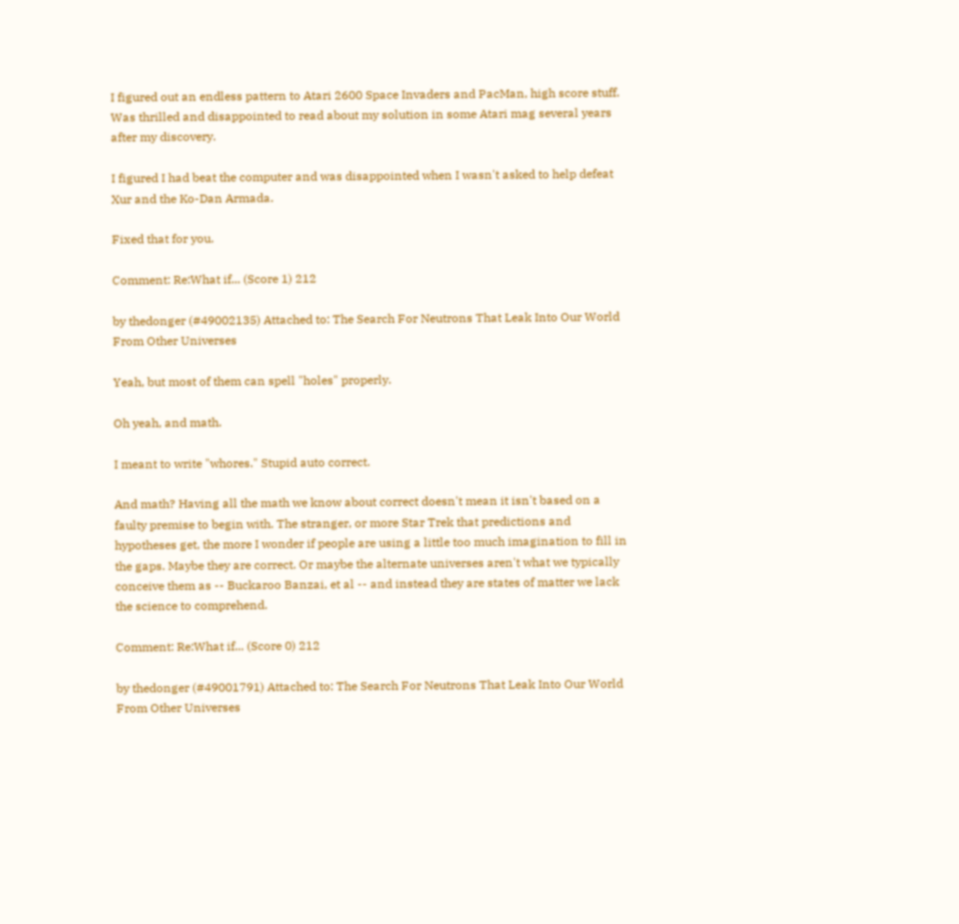I figured out an endless pattern to Atari 2600 Space Invaders and PacMan, high score stuff. Was thrilled and disappointed to read about my solution in some Atari mag several years after my discovery.

I figured I had beat the computer and was disappointed when I wasn't asked to help defeat Xur and the Ko-Dan Armada.

Fixed that for you.

Comment: Re:What if... (Score 1) 212

by thedonger (#49002135) Attached to: The Search For Neutrons That Leak Into Our World From Other Universes

Yeah, but most of them can spell "holes" properly.

Oh yeah, and math.

I meant to write "whores." Stupid auto correct.

And math? Having all the math we know about correct doesn't mean it isn't based on a faulty premise to begin with. The stranger, or more Star Trek that predictions and hypotheses get, the more I wonder if people are using a little too much imagination to fill in the gaps. Maybe they are correct. Or maybe the alternate universes aren't what we typically conceive them as -- Buckaroo Banzai, et al -- and instead they are states of matter we lack the science to comprehend.

Comment: Re:What if... (Score 0) 212

by thedonger (#49001791) Attached to: The Search For Neutrons That Leak Into Our World From Other Universes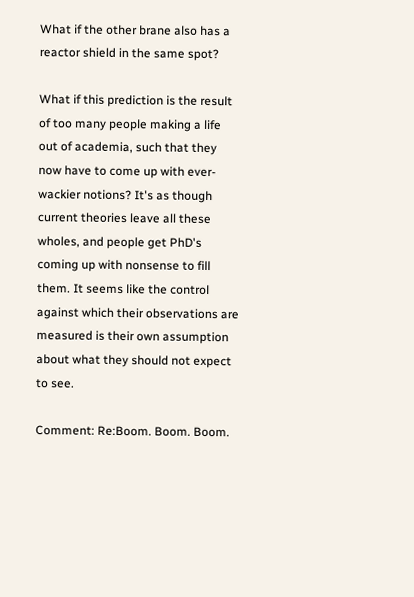What if the other brane also has a reactor shield in the same spot?

What if this prediction is the result of too many people making a life out of academia, such that they now have to come up with ever-wackier notions? It's as though current theories leave all these wholes, and people get PhD's coming up with nonsense to fill them. It seems like the control against which their observations are measured is their own assumption about what they should not expect to see.

Comment: Re:Boom. Boom. Boom.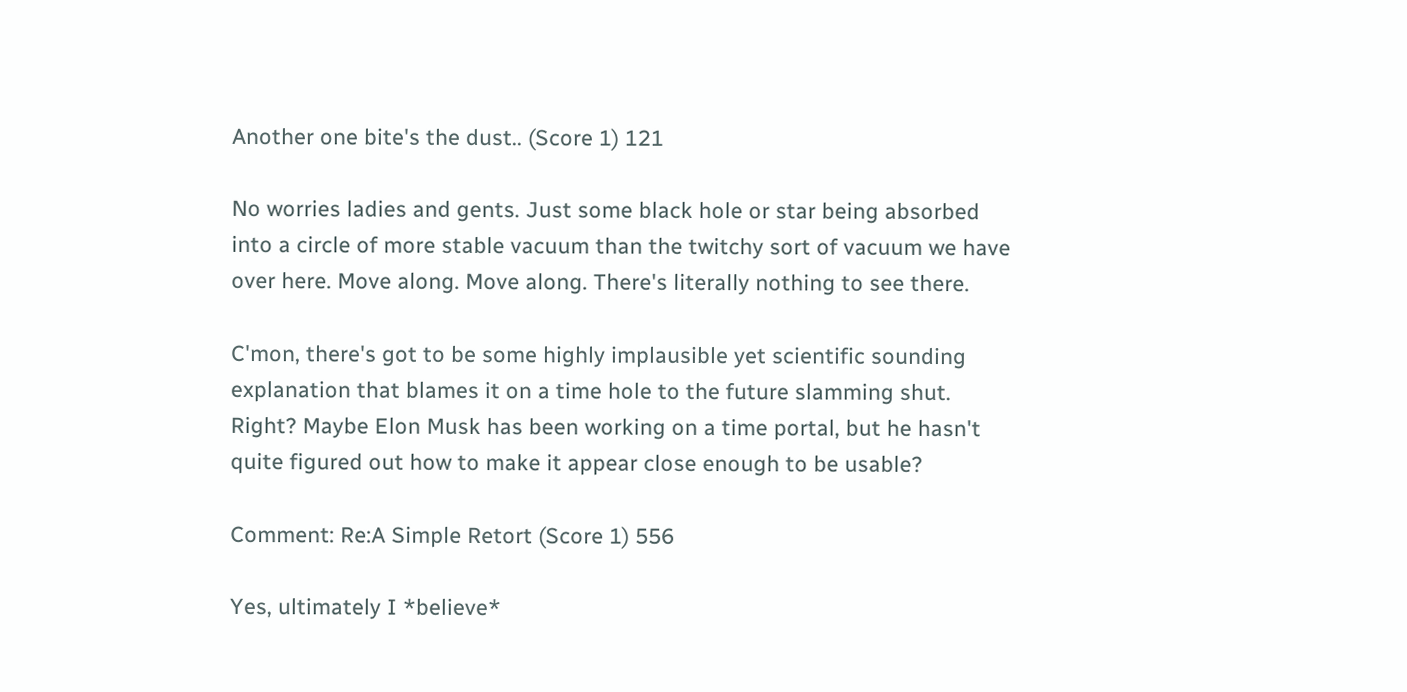Another one bite's the dust.. (Score 1) 121

No worries ladies and gents. Just some black hole or star being absorbed into a circle of more stable vacuum than the twitchy sort of vacuum we have over here. Move along. Move along. There's literally nothing to see there.

C'mon, there's got to be some highly implausible yet scientific sounding explanation that blames it on a time hole to the future slamming shut. Right? Maybe Elon Musk has been working on a time portal, but he hasn't quite figured out how to make it appear close enough to be usable?

Comment: Re:A Simple Retort (Score 1) 556

Yes, ultimately I *believe*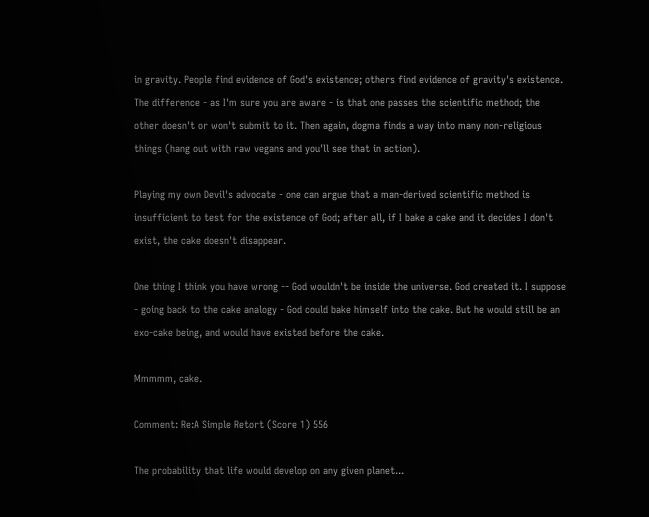in gravity. People find evidence of God's existence; others find evidence of gravity's existence. The difference - as I'm sure you are aware - is that one passes the scientific method; the other doesn't or won't submit to it. Then again, dogma finds a way into many non-religious things (hang out with raw vegans and you'll see that in action).

Playing my own Devil's advocate - one can argue that a man-derived scientific method is insufficient to test for the existence of God; after all, if I bake a cake and it decides I don't exist, the cake doesn't disappear.

One thing I think you have wrong -- God wouldn't be inside the universe. God created it. I suppose - going back to the cake analogy - God could bake himself into the cake. But he would still be an exo-cake being, and would have existed before the cake.

Mmmmm, cake.

Comment: Re:A Simple Retort (Score 1) 556

The probability that life would develop on any given planet...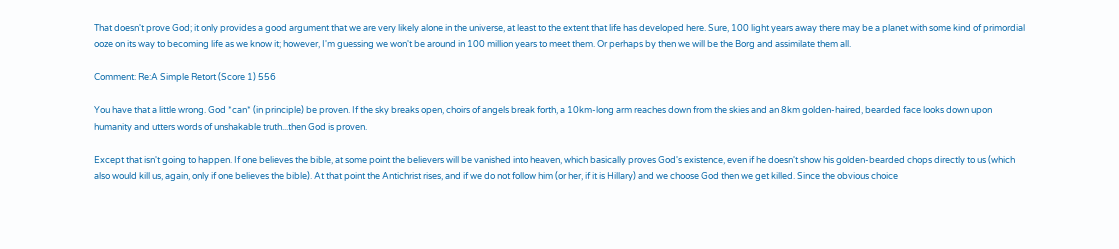That doesn't prove God; it only provides a good argument that we are very likely alone in the universe, at least to the extent that life has developed here. Sure, 100 light years away there may be a planet with some kind of primordial ooze on its way to becoming life as we know it; however, I'm guessing we won't be around in 100 million years to meet them. Or perhaps by then we will be the Borg and assimilate them all.

Comment: Re:A Simple Retort (Score 1) 556

You have that a little wrong. God *can* (in principle) be proven. If the sky breaks open, choirs of angels break forth, a 10km-long arm reaches down from the skies and an 8km golden-haired, bearded face looks down upon humanity and utters words of unshakable truth...then God is proven.

Except that isn't going to happen. If one believes the bible, at some point the believers will be vanished into heaven, which basically proves God's existence, even if he doesn't show his golden-bearded chops directly to us (which also would kill us, again, only if one believes the bible). At that point the Antichrist rises, and if we do not follow him (or her, if it is Hillary) and we choose God then we get killed. Since the obvious choice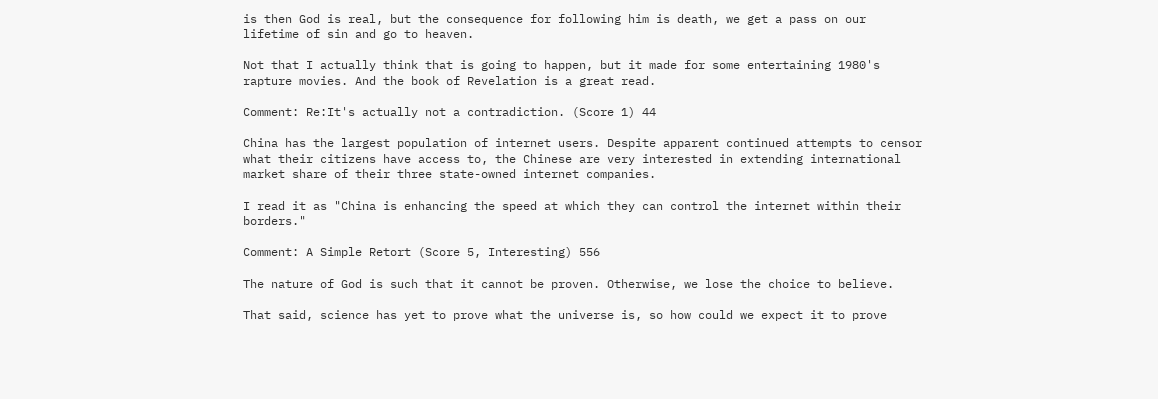is then God is real, but the consequence for following him is death, we get a pass on our lifetime of sin and go to heaven.

Not that I actually think that is going to happen, but it made for some entertaining 1980's rapture movies. And the book of Revelation is a great read.

Comment: Re:It's actually not a contradiction. (Score 1) 44

China has the largest population of internet users. Despite apparent continued attempts to censor what their citizens have access to, the Chinese are very interested in extending international market share of their three state-owned internet companies.

I read it as "China is enhancing the speed at which they can control the internet within their borders."

Comment: A Simple Retort (Score 5, Interesting) 556

The nature of God is such that it cannot be proven. Otherwise, we lose the choice to believe.

That said, science has yet to prove what the universe is, so how could we expect it to prove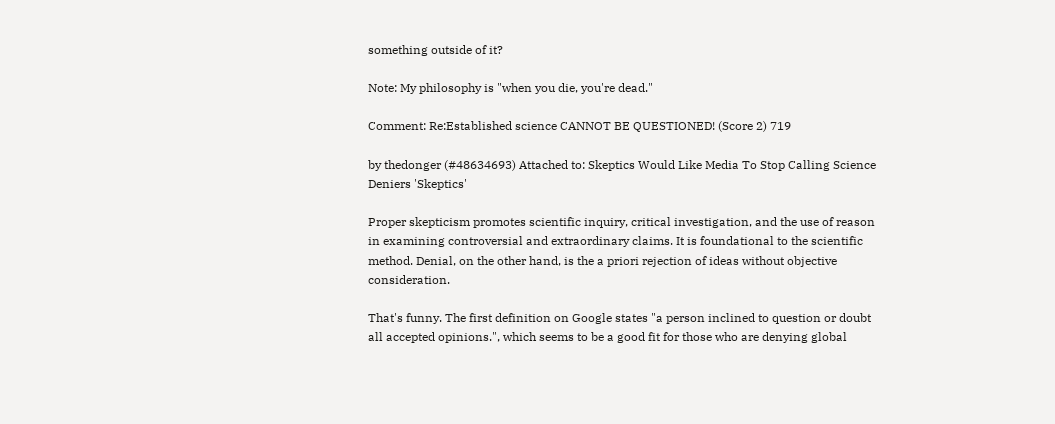something outside of it?

Note: My philosophy is "when you die, you're dead."

Comment: Re:Established science CANNOT BE QUESTIONED! (Score 2) 719

by thedonger (#48634693) Attached to: Skeptics Would Like Media To Stop Calling Science Deniers 'Skeptics'

Proper skepticism promotes scientific inquiry, critical investigation, and the use of reason in examining controversial and extraordinary claims. It is foundational to the scientific method. Denial, on the other hand, is the a priori rejection of ideas without objective consideration.

That's funny. The first definition on Google states "a person inclined to question or doubt all accepted opinions.", which seems to be a good fit for those who are denying global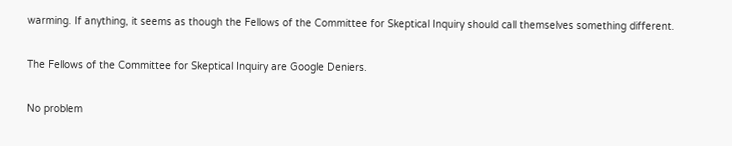warming. If anything, it seems as though the Fellows of the Committee for Skeptical Inquiry should call themselves something different.

The Fellows of the Committee for Skeptical Inquiry are Google Deniers.

No problem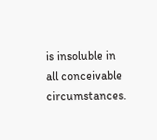is insoluble in all conceivable circumstances.